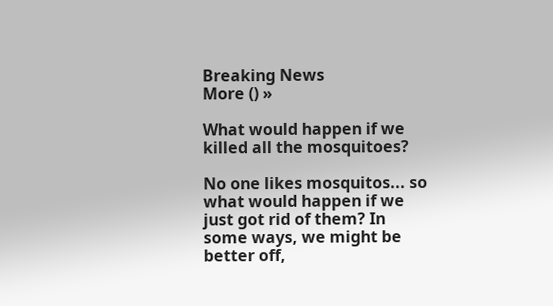Breaking News
More () »

What would happen if we killed all the mosquitoes?

No one likes mosquitos... so what would happen if we just got rid of them? In some ways, we might be better off,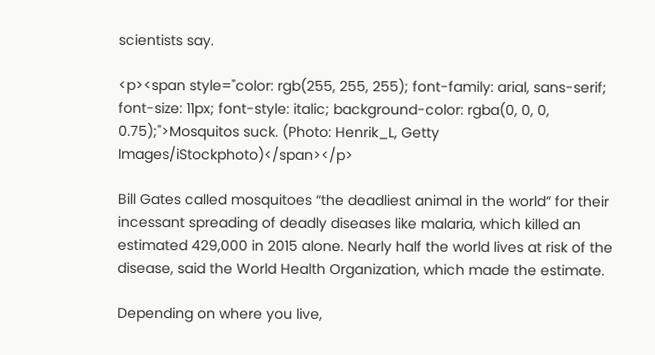scientists say.

<p><span style="color: rgb(255, 255, 255); font-family: arial, sans-serif; font-size: 11px; font-style: italic; background-color: rgba(0, 0, 0, 0.75);">Mosquitos suck. (Photo: Henrik_L, Getty Images/iStockphoto)</span></p>

Bill Gates called mosquitoes “the deadliest animal in the world” for their incessant spreading of deadly diseases like malaria, which killed an estimated 429,000 in 2015 alone. Nearly half the world lives at risk of the disease, said the World Health Organization, which made the estimate.

Depending on where you live,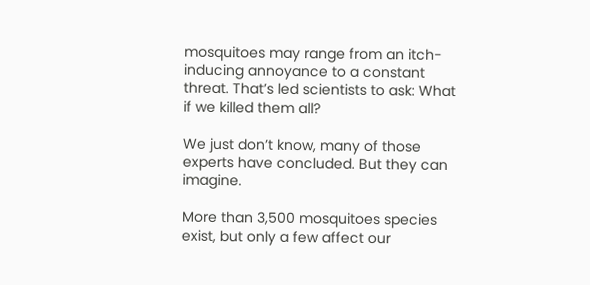mosquitoes may range from an itch-inducing annoyance to a constant threat. That’s led scientists to ask: What if we killed them all?

We just don’t know, many of those experts have concluded. But they can imagine.

More than 3,500 mosquitoes species exist, but only a few affect our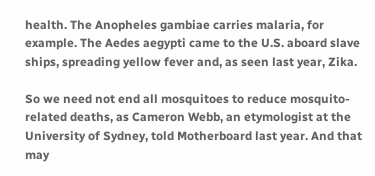health. The Anopheles gambiae carries malaria, for example. The Aedes aegypti came to the U.S. aboard slave ships, spreading yellow fever and, as seen last year, Zika.

So we need not end all mosquitoes to reduce mosquito-related deaths, as Cameron Webb, an etymologist at the University of Sydney, told Motherboard last year. And that may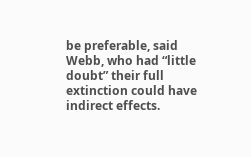be preferable, said Webb, who had “little doubt” their full extinction could have indirect effects.